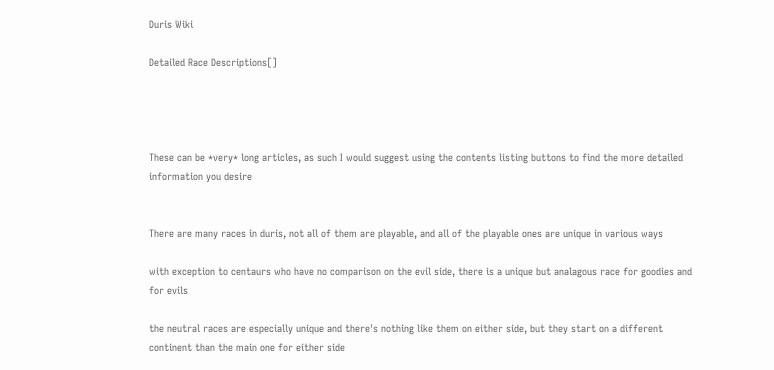Duris Wiki

Detailed Race Descriptions[]




These can be *very* long articles, as such I would suggest using the contents listing buttons to find the more detailed information you desire


There are many races in duris, not all of them are playable, and all of the playable ones are unique in various ways

with exception to centaurs who have no comparison on the evil side, there is a unique but analagous race for goodies and for evils

the neutral races are especially unique and there's nothing like them on either side, but they start on a different continent than the main one for either side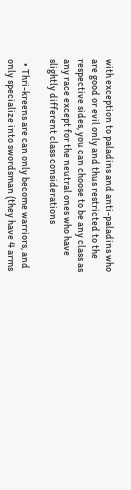with exception to paladins and anti-paladins who are good or evil only and thus restricted to the respective sides, you can choose to be any class as any race except for the neutral ones who have slightly different class considerations

  • Thri-kreens are can only become warriors, and only specialize into swordsman (they have 4 arms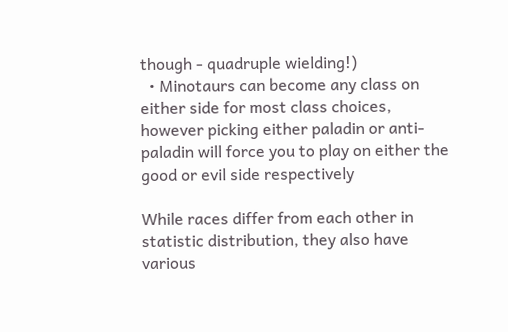though - quadruple wielding!)
  • Minotaurs can become any class on either side for most class choices, however picking either paladin or anti-paladin will force you to play on either the good or evil side respectively

While races differ from each other in statistic distribution, they also have various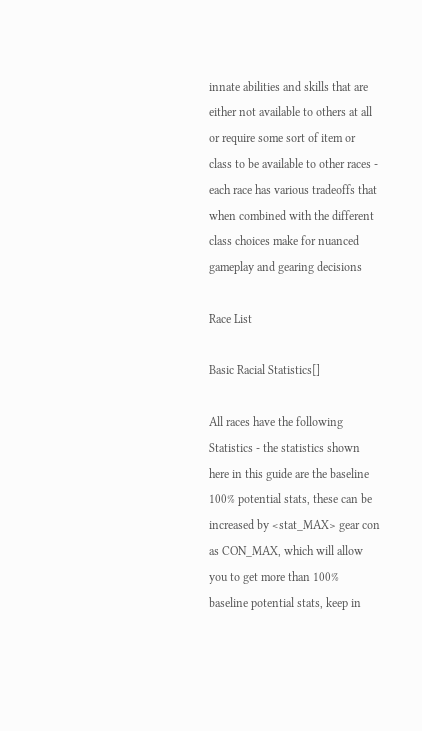innate abilities and skills that are either not available to others at all or require some sort of item or class to be available to other races - each race has various tradeoffs that when combined with the different class choices make for nuanced gameplay and gearing decisions

Race List

Basic Racial Statistics[]

All races have the following Statistics - the statistics shown here in this guide are the baseline 100% potential stats, these can be increased by <stat_MAX> gear con as CON_MAX, which will allow you to get more than 100% baseline potential stats, keep in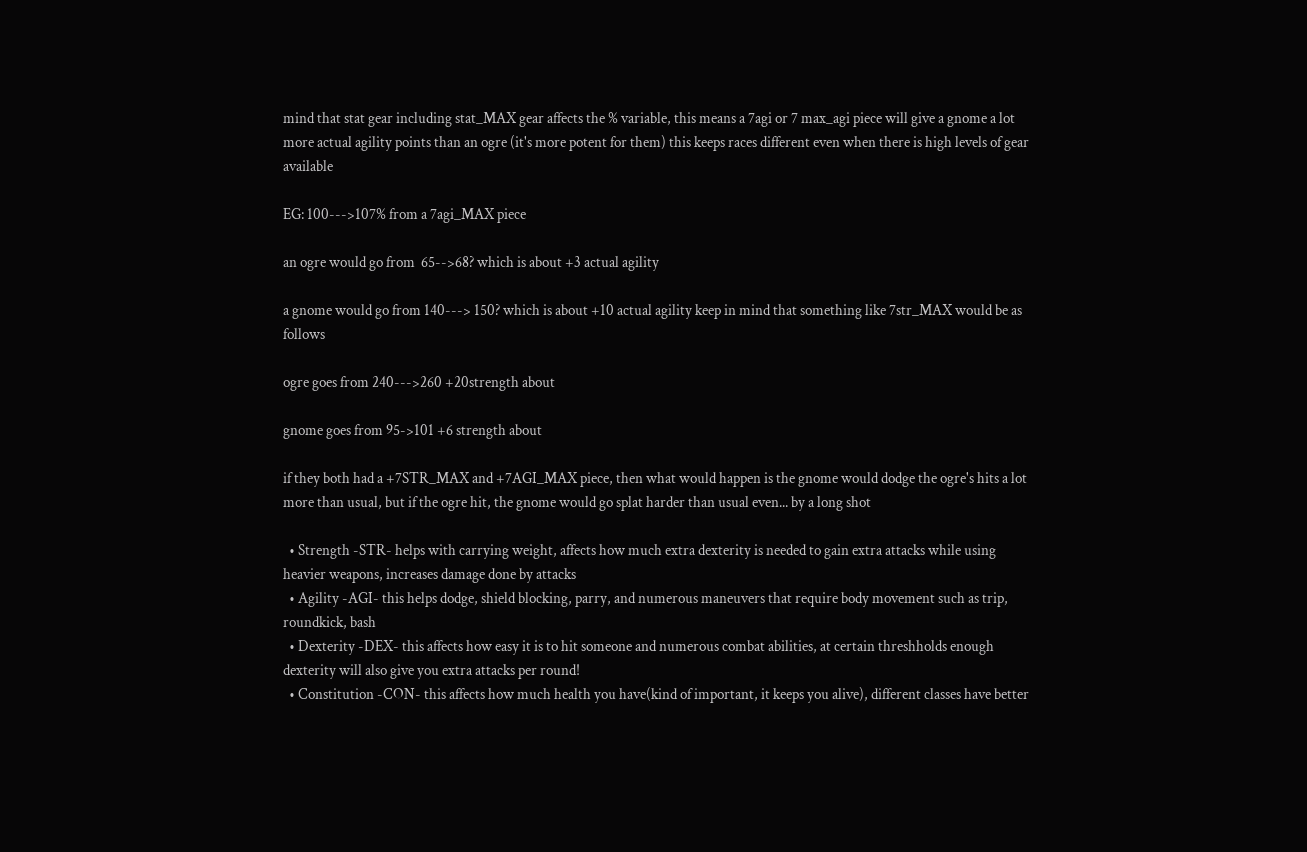mind that stat gear including stat_MAX gear affects the % variable, this means a 7agi or 7 max_agi piece will give a gnome a lot more actual agility points than an ogre (it's more potent for them) this keeps races different even when there is high levels of gear available

EG: 100--->107% from a 7agi_MAX piece

an ogre would go from  65-->68? which is about +3 actual agility

a gnome would go from 140---> 150? which is about +10 actual agility keep in mind that something like 7str_MAX would be as follows

ogre goes from 240--->260 +20strength about

gnome goes from 95->101 +6 strength about

if they both had a +7STR_MAX and +7AGI_MAX piece, then what would happen is the gnome would dodge the ogre's hits a lot more than usual, but if the ogre hit, the gnome would go splat harder than usual even... by a long shot

  • Strength -STR- helps with carrying weight, affects how much extra dexterity is needed to gain extra attacks while using heavier weapons, increases damage done by attacks
  • Agility -AGI- this helps dodge, shield blocking, parry, and numerous maneuvers that require body movement such as trip, roundkick, bash
  • Dexterity -DEX- this affects how easy it is to hit someone and numerous combat abilities, at certain threshholds enough dexterity will also give you extra attacks per round!
  • Constitution -CON- this affects how much health you have(kind of important, it keeps you alive), different classes have better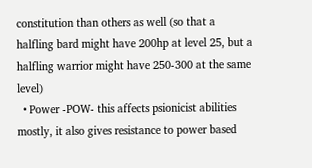constitution than others as well (so that a halfling bard might have 200hp at level 25, but a halfling warrior might have 250-300 at the same level)
  • Power -POW- this affects psionicist abilities mostly, it also gives resistance to power based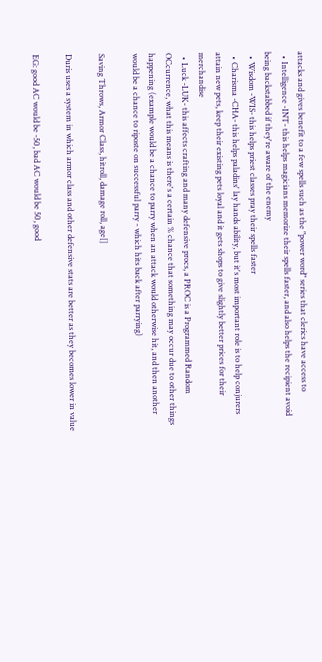attacks and gives benefit to a few spells such as the "power word" series that clerics have access to
  • Intelligence -INT- this helps magicians memorize their spells faster, and also helps the recipient avoid being backstabbed if they're aware of the enemy
  • Wisdom -WIS- this helps priest classes pray their spells faster
  • Charisma -CHA- this helps paladins' lay hands ability, but it's most important role is to help conjurers attain new pets, keep their existing pets loyal and it gets shops to give slightly better prices for their merchandise
  • Luck -LUK- this affects crafting and many defensive procs, a PROC is a Programmed Random OCcurrence, what this means is there's a certain % chance that something may occur due to other things happening (example would be a chance to parry when an attack would otherwise hit, and then another would be a chance to riposte on successful parry - which hits back after parrying)

Saving Throws, Armor Class, hitroll, damage roll, age[]

Duris uses a system in which armor class and other defensive stats are better as they becomes lower in value

EG: good AC would be -50, bad AC would be 50, good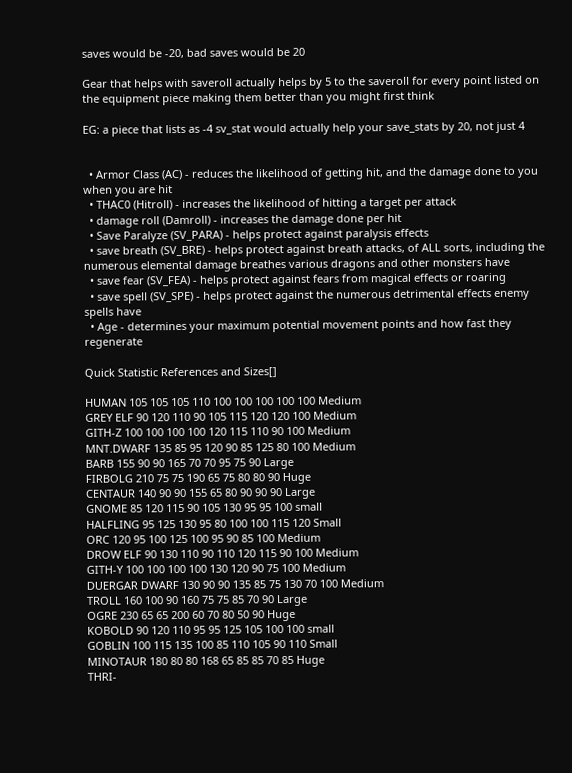saves would be -20, bad saves would be 20

Gear that helps with saveroll actually helps by 5 to the saveroll for every point listed on the equipment piece making them better than you might first think

EG: a piece that lists as -4 sv_stat would actually help your save_stats by 20, not just 4


  • Armor Class (AC) - reduces the likelihood of getting hit, and the damage done to you when you are hit
  • THAC0 (Hitroll) - increases the likelihood of hitting a target per attack
  • damage roll (Damroll) - increases the damage done per hit
  • Save Paralyze (SV_PARA) - helps protect against paralysis effects
  • save breath (SV_BRE) - helps protect against breath attacks, of ALL sorts, including the numerous elemental damage breathes various dragons and other monsters have
  • save fear (SV_FEA) - helps protect against fears from magical effects or roaring
  • save spell (SV_SPE) - helps protect against the numerous detrimental effects enemy spells have
  • Age - determines your maximum potential movement points and how fast they regenerate

Quick Statistic References and Sizes[]

HUMAN 105 105 105 110 100 100 100 100 100 Medium
GREY ELF 90 120 110 90 105 115 120 120 100 Medium
GITH-Z 100 100 100 100 120 115 110 90 100 Medium
MNT.DWARF 135 85 95 120 90 85 125 80 100 Medium
BARB 155 90 90 165 70 70 95 75 90 Large
FIRBOLG 210 75 75 190 65 75 80 80 90 Huge
CENTAUR 140 90 90 155 65 80 90 90 90 Large
GNOME 85 120 115 90 105 130 95 95 100 small
HALFLING 95 125 130 95 80 100 100 115 120 Small
ORC 120 95 100 125 100 95 90 85 100 Medium
DROW ELF 90 130 110 90 110 120 115 90 100 Medium
GITH-Y 100 100 100 100 130 120 90 75 100 Medium
DUERGAR DWARF 130 90 90 135 85 75 130 70 100 Medium
TROLL 160 100 90 160 75 75 85 70 90 Large
OGRE 230 65 65 200 60 70 80 50 90 Huge
KOBOLD 90 120 110 95 95 125 105 100 100 small
GOBLIN 100 115 135 100 85 110 105 90 110 Small
MINOTAUR 180 80 80 168 65 85 85 70 85 Huge
THRI-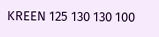KREEN 125 130 130 100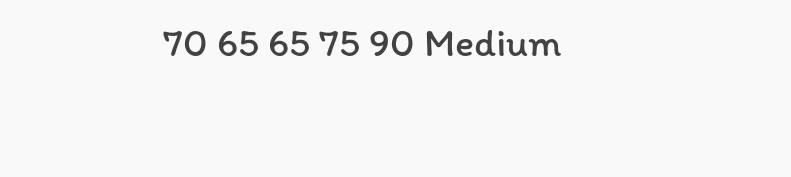70 65 65 75 90 Medium